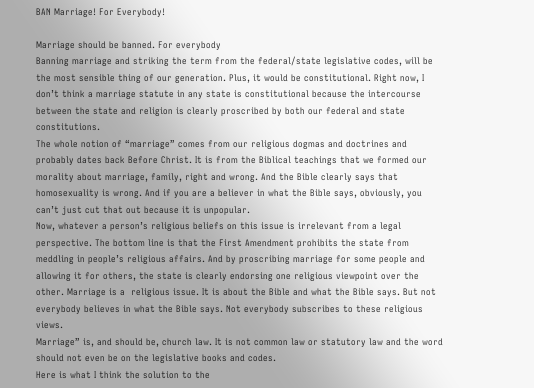BAN Marriage! For Everybody!

Marriage should be banned. For everybody
Banning marriage and striking the term from the federal/state legislative codes, will be the most sensible thing of our generation. Plus, it would be constitutional. Right now, I don’t think a marriage statute in any state is constitutional because the intercourse between the state and religion is clearly proscribed by both our federal and state constitutions.
The whole notion of “marriage” comes from our religious dogmas and doctrines and probably dates back Before Christ. It is from the Biblical teachings that we formed our morality about marriage, family, right and wrong. And the Bible clearly says that homosexuality is wrong. And if you are a believer in what the Bible says, obviously, you can’t just cut that out because it is unpopular.
Now, whatever a person’s religious beliefs on this issue is irrelevant from a legal perspective. The bottom line is that the First Amendment prohibits the state from meddling in people’s religious affairs. And by proscribing marriage for some people and allowing it for others, the state is clearly endorsing one religious viewpoint over the other. Marriage is a  religious issue. It is about the Bible and what the Bible says. But not everybody believes in what the Bible says. Not everybody subscribes to these religious views.
Marriage” is, and should be, church law. It is not common law or statutory law and the word should not even be on the legislative books and codes.
Here is what I think the solution to the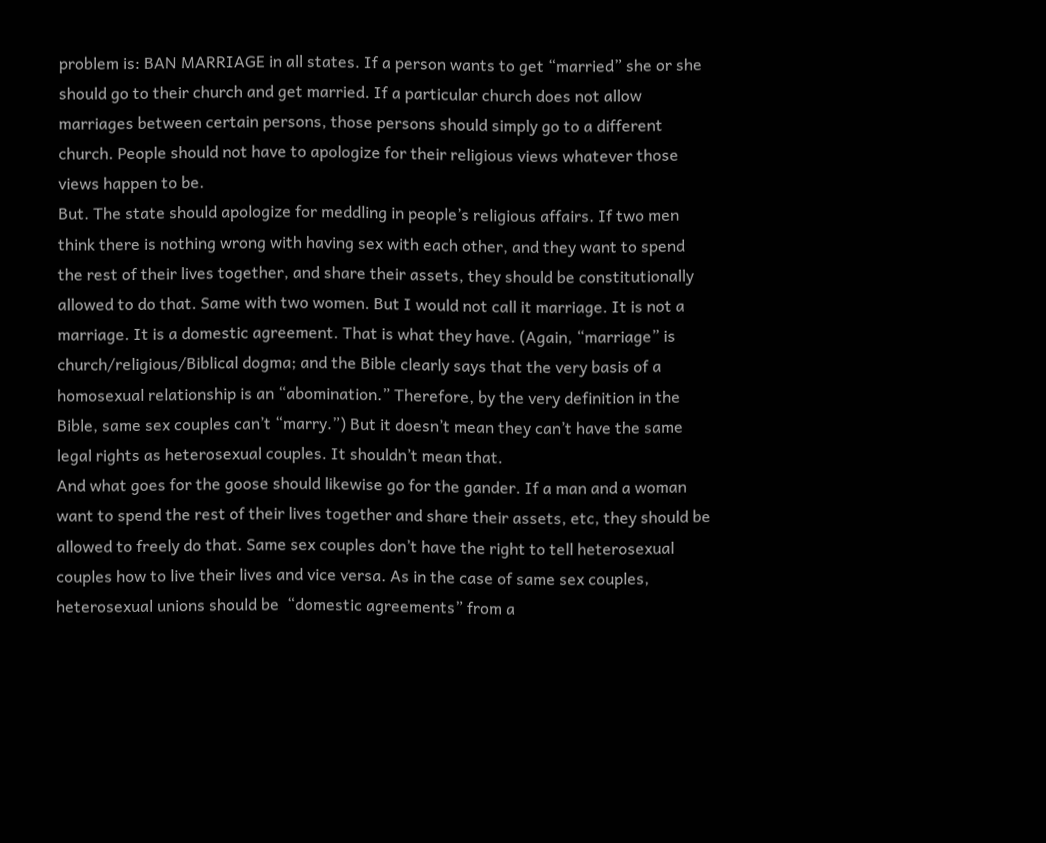problem is: BAN MARRIAGE in all states. If a person wants to get “married” she or she should go to their church and get married. If a particular church does not allow marriages between certain persons, those persons should simply go to a different church. People should not have to apologize for their religious views whatever those views happen to be.
But. The state should apologize for meddling in people’s religious affairs. If two men think there is nothing wrong with having sex with each other, and they want to spend the rest of their lives together, and share their assets, they should be constitutionally allowed to do that. Same with two women. But I would not call it marriage. It is not a marriage. It is a domestic agreement. That is what they have. (Again, “marriage” is church/religious/Biblical dogma; and the Bible clearly says that the very basis of a homosexual relationship is an “abomination.” Therefore, by the very definition in the Bible, same sex couples can’t “marry.”) But it doesn’t mean they can’t have the same legal rights as heterosexual couples. It shouldn’t mean that.
And what goes for the goose should likewise go for the gander. If a man and a woman want to spend the rest of their lives together and share their assets, etc, they should be allowed to freely do that. Same sex couples don’t have the right to tell heterosexual couples how to live their lives and vice versa. As in the case of same sex couples, heterosexual unions should be  “domestic agreements” from a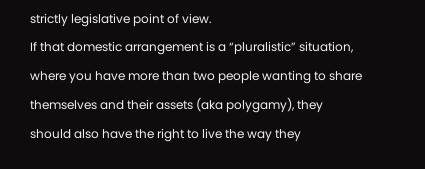strictly legislative point of view.
If that domestic arrangement is a “pluralistic” situation, where you have more than two people wanting to share themselves and their assets (aka polygamy), they should also have the right to live the way they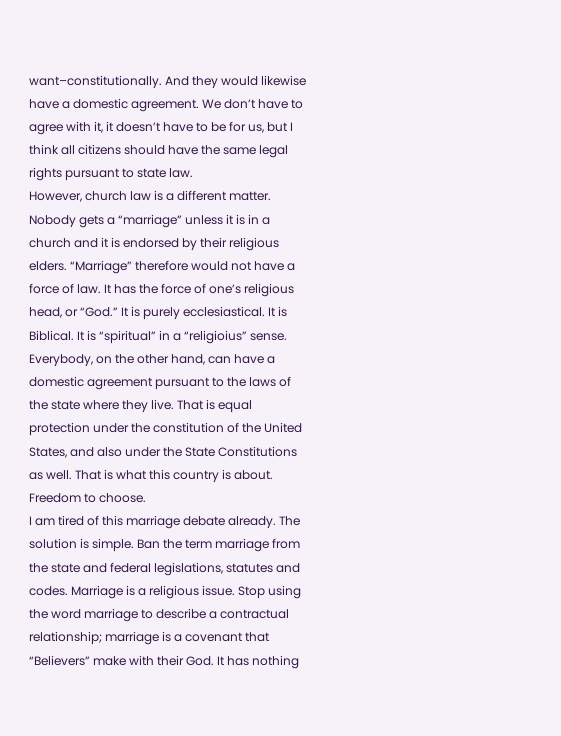want–constitutionally. And they would likewise have a domestic agreement. We don’t have to agree with it, it doesn’t have to be for us, but I think all citizens should have the same legal rights pursuant to state law.
However, church law is a different matter. Nobody gets a “marriage” unless it is in a church and it is endorsed by their religious elders. “Marriage” therefore would not have a force of law. It has the force of one’s religious head, or “God.” It is purely ecclesiastical. It is Biblical. It is “spiritual” in a “religioius” sense.
Everybody, on the other hand, can have a domestic agreement pursuant to the laws of the state where they live. That is equal protection under the constitution of the United States, and also under the State Constitutions as well. That is what this country is about. Freedom to choose.
I am tired of this marriage debate already. The solution is simple. Ban the term marriage from the state and federal legislations, statutes and codes. Marriage is a religious issue. Stop using the word marriage to describe a contractual relationship; marriage is a covenant that “Believers” make with their God. It has nothing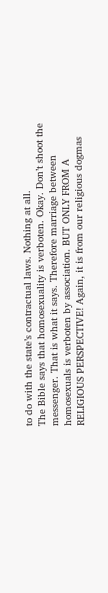to do with the state’s contractual laws. Nothing at all.
The Bible says that homosexuality is verboten. Okay. Don’t shoot the messenger. That is what it says. Therefore marriage between homosexuals is verboten by association. BUT ONLY FROM A RELIGIOUS PERSPECTIVE! Again, it is from our religious dogmas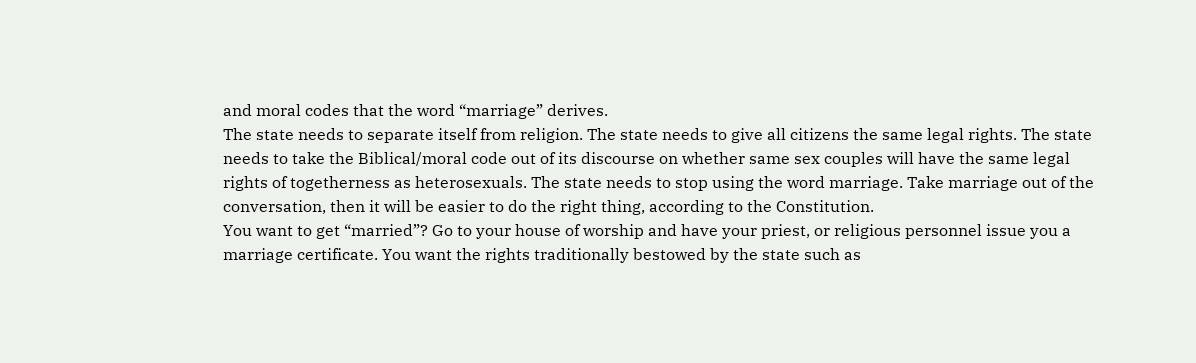and moral codes that the word “marriage” derives.
The state needs to separate itself from religion. The state needs to give all citizens the same legal rights. The state needs to take the Biblical/moral code out of its discourse on whether same sex couples will have the same legal rights of togetherness as heterosexuals. The state needs to stop using the word marriage. Take marriage out of the conversation, then it will be easier to do the right thing, according to the Constitution.
You want to get “married”? Go to your house of worship and have your priest, or religious personnel issue you a marriage certificate. You want the rights traditionally bestowed by the state such as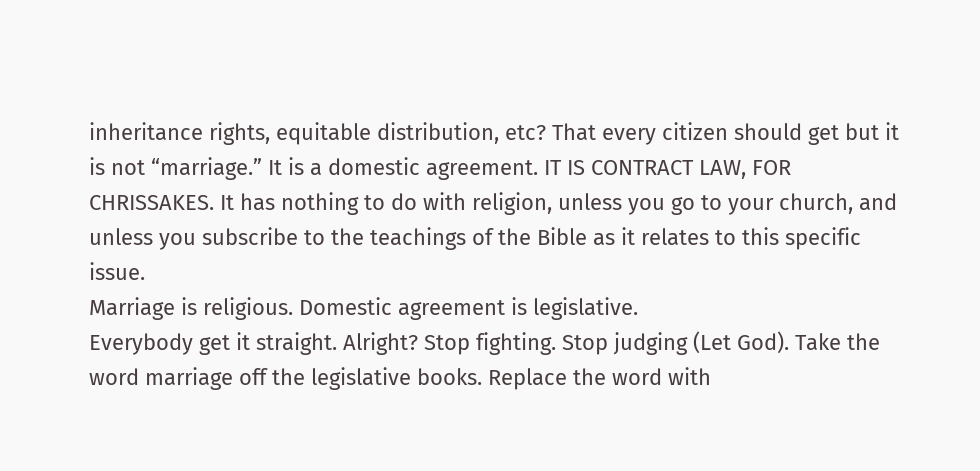inheritance rights, equitable distribution, etc? That every citizen should get but it is not “marriage.” It is a domestic agreement. IT IS CONTRACT LAW, FOR CHRISSAKES. It has nothing to do with religion, unless you go to your church, and unless you subscribe to the teachings of the Bible as it relates to this specific issue.
Marriage is religious. Domestic agreement is legislative.
Everybody get it straight. Alright? Stop fighting. Stop judging (Let God). Take the word marriage off the legislative books. Replace the word with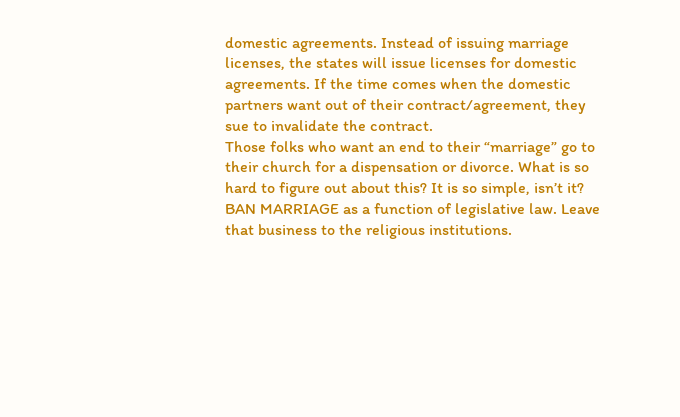domestic agreements. Instead of issuing marriage licenses, the states will issue licenses for domestic agreements. If the time comes when the domestic partners want out of their contract/agreement, they sue to invalidate the contract.
Those folks who want an end to their “marriage” go to their church for a dispensation or divorce. What is so hard to figure out about this? It is so simple, isn’t it? BAN MARRIAGE as a function of legislative law. Leave that business to the religious institutions.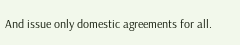And issue only domestic agreements for all.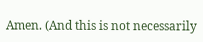Amen. (And this is not necessarily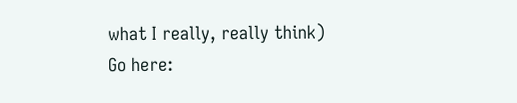what I really, really think)
Go here: